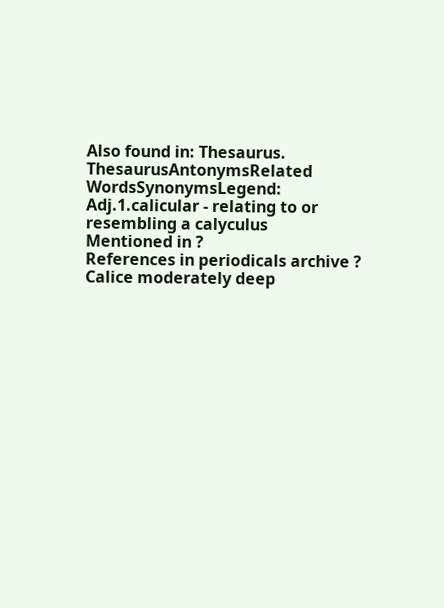Also found in: Thesaurus.
ThesaurusAntonymsRelated WordsSynonymsLegend:
Adj.1.calicular - relating to or resembling a calyculus
Mentioned in ?
References in periodicals archive ?
Calice moderately deep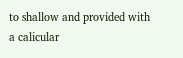to shallow and provided with a calicular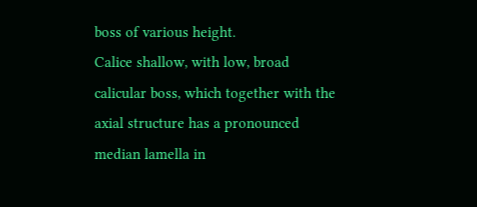boss of various height.
Calice shallow, with low, broad calicular boss, which together with the axial structure has a pronounced median lamella in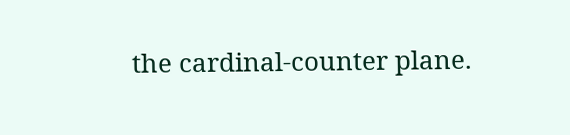the cardinal-counter plane.